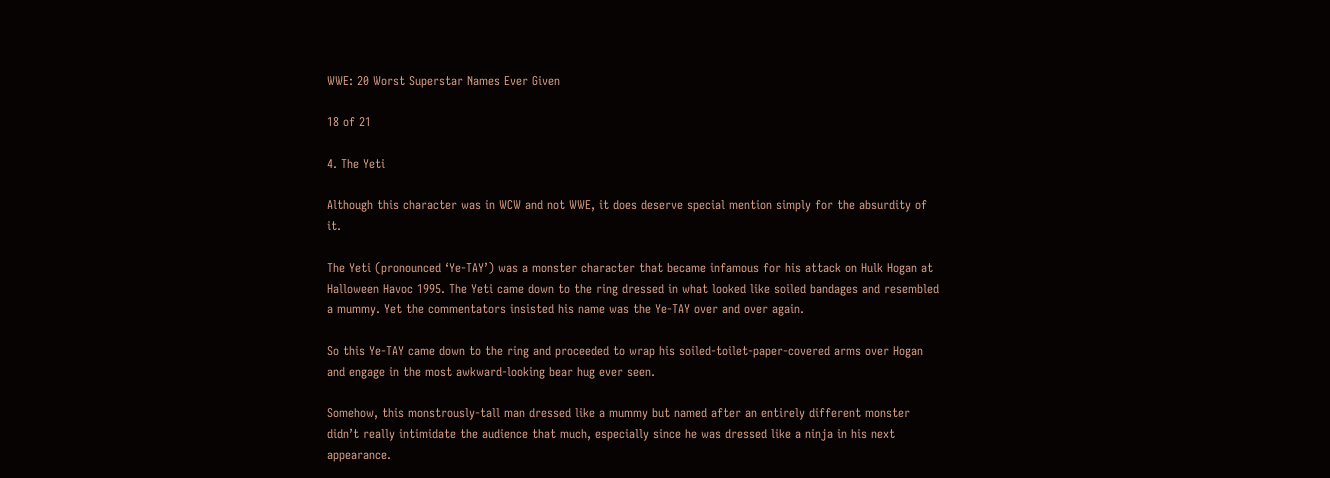WWE: 20 Worst Superstar Names Ever Given

18 of 21

4. The Yeti

Although this character was in WCW and not WWE, it does deserve special mention simply for the absurdity of it.

The Yeti (pronounced ‘Ye-TAY’) was a monster character that became infamous for his attack on Hulk Hogan at Halloween Havoc 1995. The Yeti came down to the ring dressed in what looked like soiled bandages and resembled a mummy. Yet the commentators insisted his name was the Ye-TAY over and over again.

So this Ye-TAY came down to the ring and proceeded to wrap his soiled-toilet-paper-covered arms over Hogan and engage in the most awkward-looking bear hug ever seen.

Somehow, this monstrously-tall man dressed like a mummy but named after an entirely different monster didn’t really intimidate the audience that much, especially since he was dressed like a ninja in his next appearance.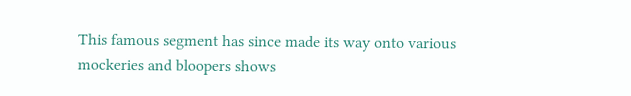This famous segment has since made its way onto various mockeries and bloopers shows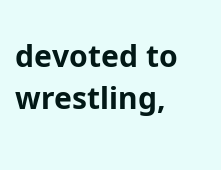devoted to wrestling,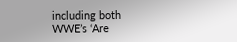including both WWE’s ‘Are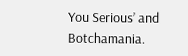You Serious’ and Botchamania.